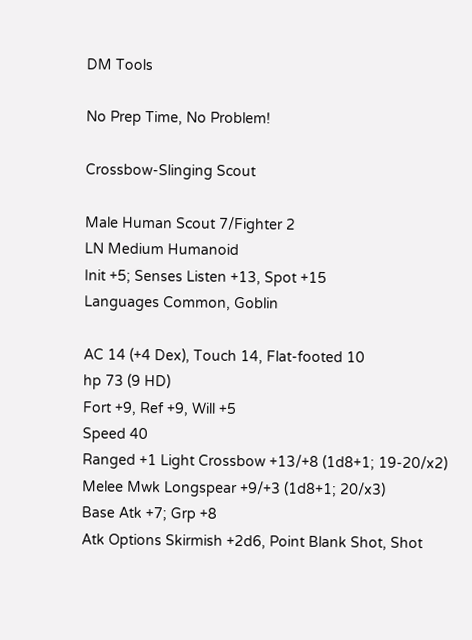DM Tools

No Prep Time, No Problem!

Crossbow-Slinging Scout

Male Human Scout 7/Fighter 2
LN Medium Humanoid
Init +5; Senses Listen +13, Spot +15
Languages Common, Goblin

AC 14 (+4 Dex), Touch 14, Flat-footed 10
hp 73 (9 HD)
Fort +9, Ref +9, Will +5
Speed 40
Ranged +1 Light Crossbow +13/+8 (1d8+1; 19-20/x2)
Melee Mwk Longspear +9/+3 (1d8+1; 20/x3)
Base Atk +7; Grp +8
Atk Options Skirmish +2d6, Point Blank Shot, Shot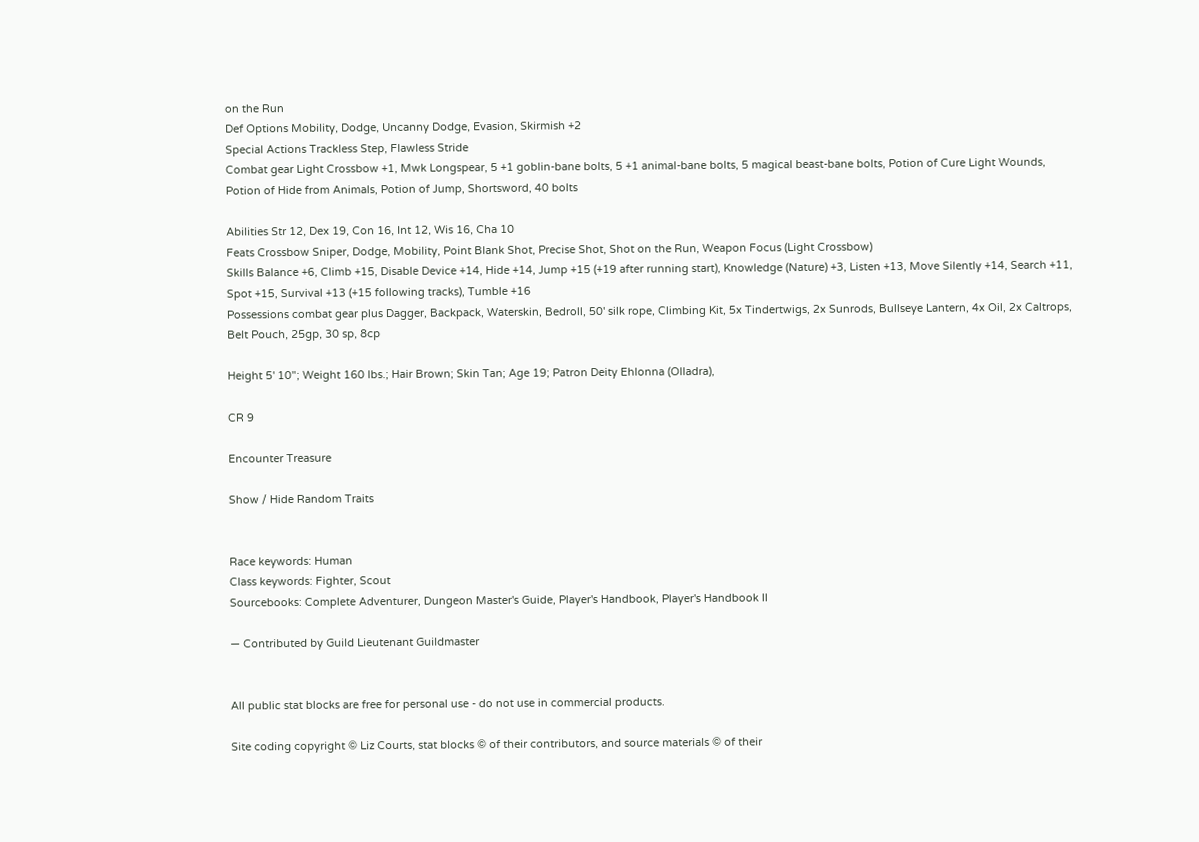on the Run
Def Options Mobility, Dodge, Uncanny Dodge, Evasion, Skirmish +2
Special Actions Trackless Step, Flawless Stride
Combat gear Light Crossbow +1, Mwk Longspear, 5 +1 goblin-bane bolts, 5 +1 animal-bane bolts, 5 magical beast-bane bolts, Potion of Cure Light Wounds, Potion of Hide from Animals, Potion of Jump, Shortsword, 40 bolts

Abilities Str 12, Dex 19, Con 16, Int 12, Wis 16, Cha 10
Feats Crossbow Sniper, Dodge, Mobility, Point Blank Shot, Precise Shot, Shot on the Run, Weapon Focus (Light Crossbow)
Skills Balance +6, Climb +15, Disable Device +14, Hide +14, Jump +15 (+19 after running start), Knowledge (Nature) +3, Listen +13, Move Silently +14, Search +11, Spot +15, Survival +13 (+15 following tracks), Tumble +16
Possessions combat gear plus Dagger, Backpack, Waterskin, Bedroll, 50' silk rope, Climbing Kit, 5x Tindertwigs, 2x Sunrods, Bullseye Lantern, 4x Oil, 2x Caltrops, Belt Pouch, 25gp, 30 sp, 8cp

Height 5' 10"; Weight 160 lbs.; Hair Brown; Skin Tan; Age 19; Patron Deity Ehlonna (Olladra),

CR 9

Encounter Treasure

Show / Hide Random Traits


Race keywords: Human
Class keywords: Fighter, Scout
Sourcebooks: Complete Adventurer, Dungeon Master's Guide, Player's Handbook, Player's Handbook II

— Contributed by Guild Lieutenant Guildmaster


All public stat blocks are free for personal use - do not use in commercial products.

Site coding copyright © Liz Courts, stat blocks © of their contributors, and source materials © of their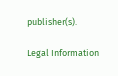publisher(s).

Legal Information